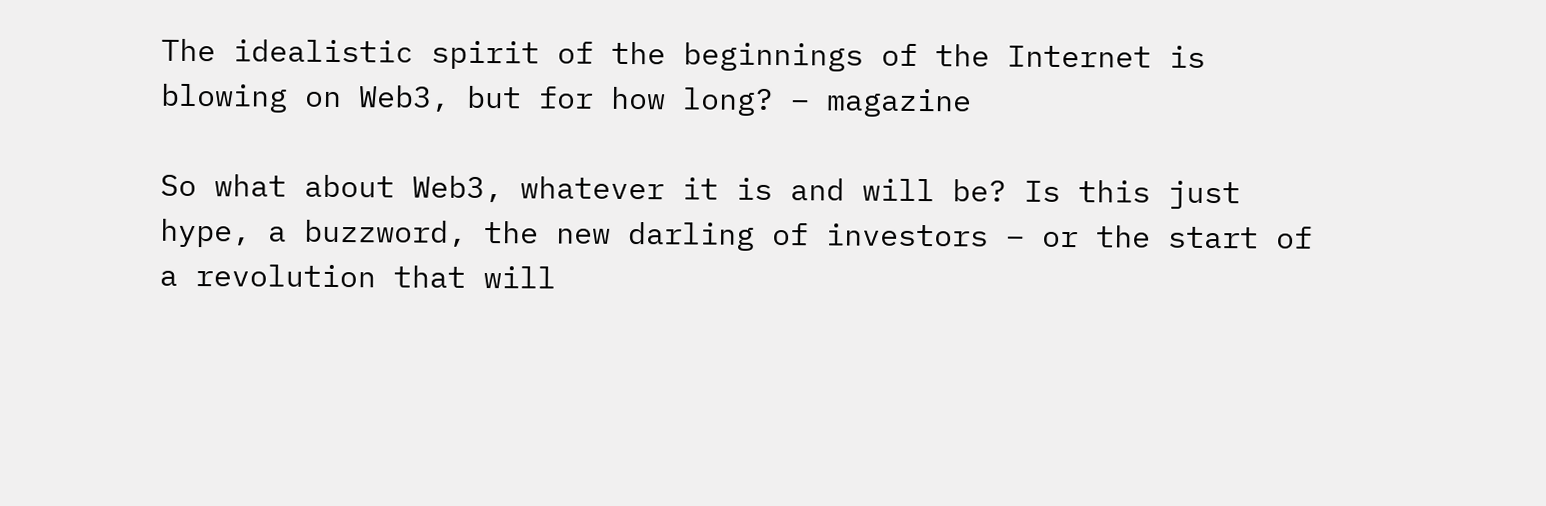The idealistic spirit of the beginnings of the Internet is blowing on Web3, but for how long? – magazine

So what about Web3, whatever it is and will be? Is this just hype, a buzzword, the new darling of investors – or the start of a revolution that will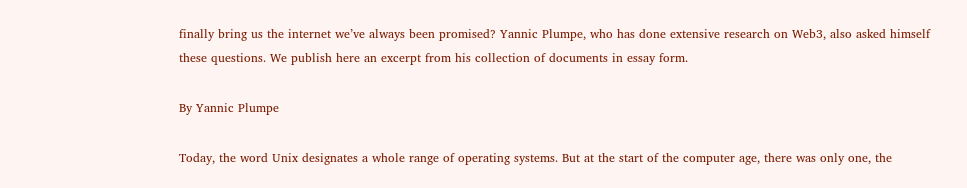finally bring us the internet we’ve always been promised? Yannic Plumpe, who has done extensive research on Web3, also asked himself these questions. We publish here an excerpt from his collection of documents in essay form.

By Yannic Plumpe

Today, the word Unix designates a whole range of operating systems. But at the start of the computer age, there was only one, the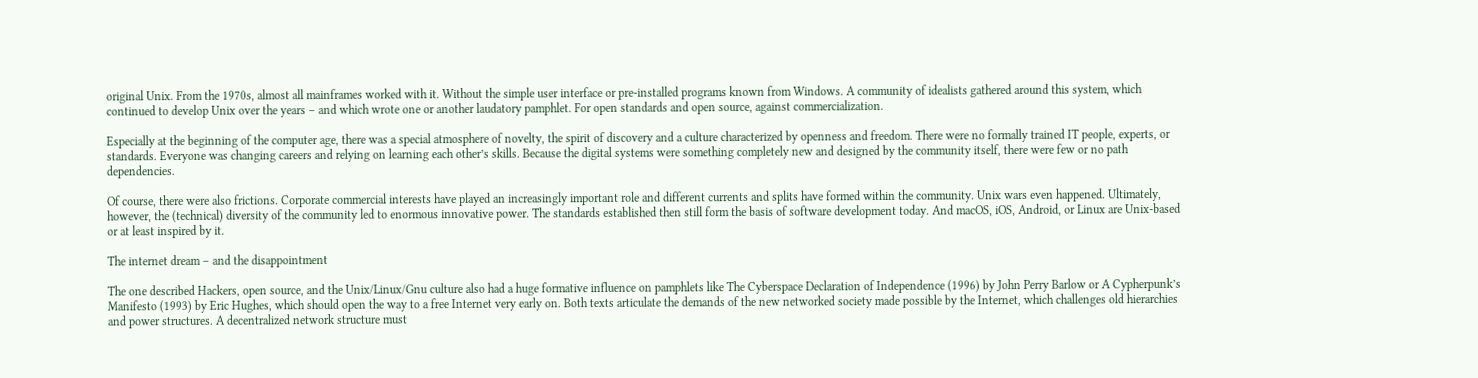original Unix. From the 1970s, almost all mainframes worked with it. Without the simple user interface or pre-installed programs known from Windows. A community of idealists gathered around this system, which continued to develop Unix over the years – and which wrote one or another laudatory pamphlet. For open standards and open source, against commercialization.

Especially at the beginning of the computer age, there was a special atmosphere of novelty, the spirit of discovery and a culture characterized by openness and freedom. There were no formally trained IT people, experts, or standards. Everyone was changing careers and relying on learning each other’s skills. Because the digital systems were something completely new and designed by the community itself, there were few or no path dependencies.

Of course, there were also frictions. Corporate commercial interests have played an increasingly important role and different currents and splits have formed within the community. Unix wars even happened. Ultimately, however, the (technical) diversity of the community led to enormous innovative power. The standards established then still form the basis of software development today. And macOS, iOS, Android, or Linux are Unix-based or at least inspired by it.

The internet dream – and the disappointment

The one described Hackers, open source, and the Unix/Linux/Gnu culture also had a huge formative influence on pamphlets like The Cyberspace Declaration of Independence (1996) by John Perry Barlow or A Cypherpunk’s Manifesto (1993) by Eric Hughes, which should open the way to a free Internet very early on. Both texts articulate the demands of the new networked society made possible by the Internet, which challenges old hierarchies and power structures. A decentralized network structure must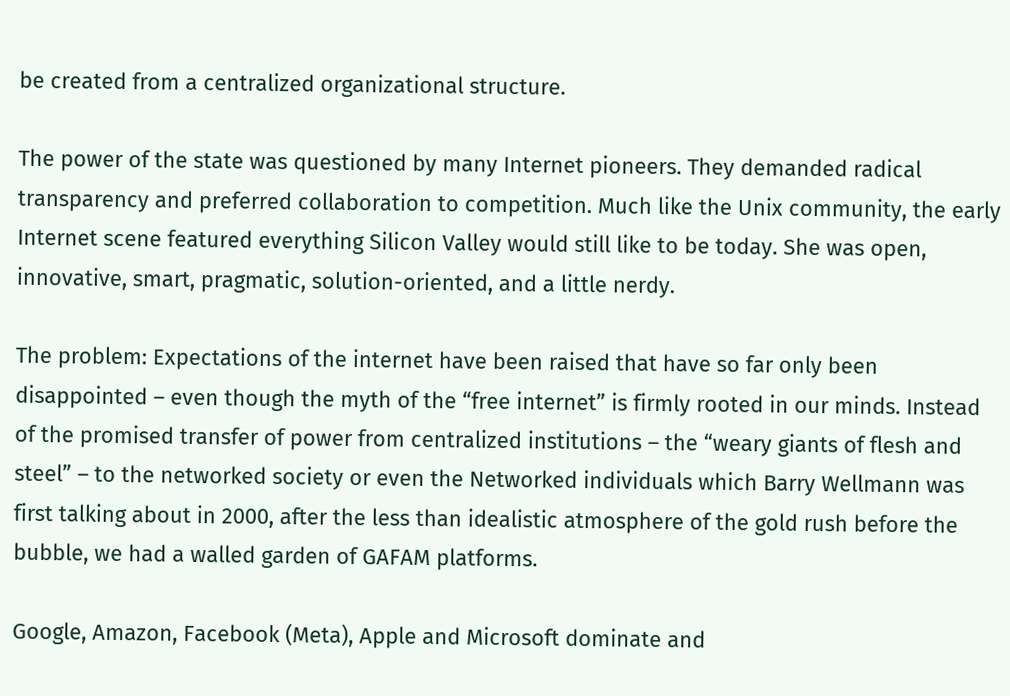be created from a centralized organizational structure.

The power of the state was questioned by many Internet pioneers. They demanded radical transparency and preferred collaboration to competition. Much like the Unix community, the early Internet scene featured everything Silicon Valley would still like to be today. She was open, innovative, smart, pragmatic, solution-oriented, and a little nerdy.

The problem: Expectations of the internet have been raised that have so far only been disappointed – even though the myth of the “free internet” is firmly rooted in our minds. Instead of the promised transfer of power from centralized institutions – the “weary giants of flesh and steel” – to the networked society or even the Networked individuals which Barry Wellmann was first talking about in 2000, after the less than idealistic atmosphere of the gold rush before the bubble, we had a walled garden of GAFAM platforms.

Google, Amazon, Facebook (Meta), Apple and Microsoft dominate and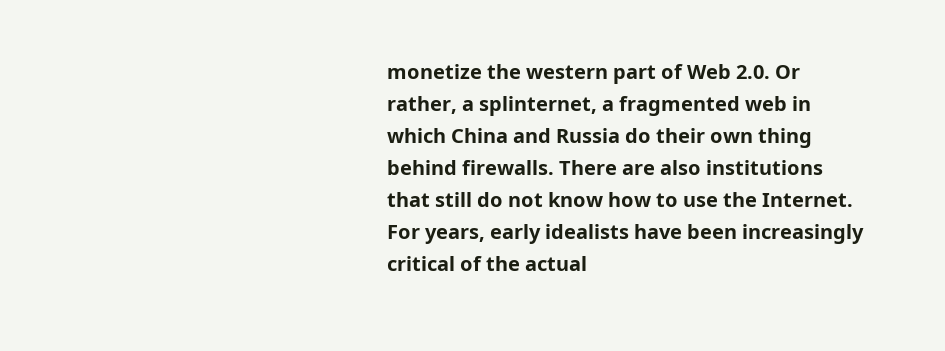monetize the western part of Web 2.0. Or rather, a splinternet, a fragmented web in which China and Russia do their own thing behind firewalls. There are also institutions that still do not know how to use the Internet. For years, early idealists have been increasingly critical of the actual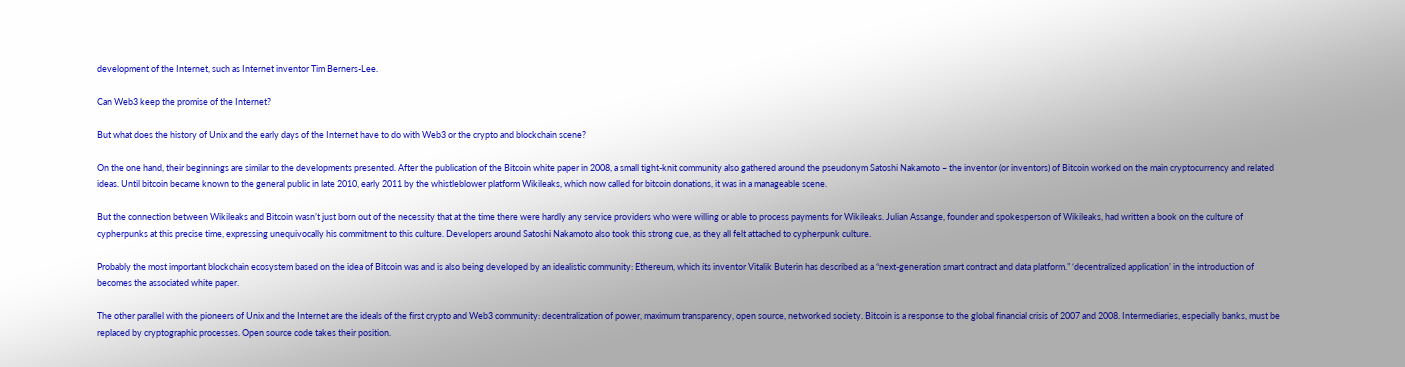development of the Internet, such as Internet inventor Tim Berners-Lee.

Can Web3 keep the promise of the Internet?

But what does the history of Unix and the early days of the Internet have to do with Web3 or the crypto and blockchain scene?

On the one hand, their beginnings are similar to the developments presented. After the publication of the Bitcoin white paper in 2008, a small tight-knit community also gathered around the pseudonym Satoshi Nakamoto – the inventor (or inventors) of Bitcoin worked on the main cryptocurrency and related ideas. Until bitcoin became known to the general public in late 2010, early 2011 by the whistleblower platform Wikileaks, which now called for bitcoin donations, it was in a manageable scene.

But the connection between Wikileaks and Bitcoin wasn’t just born out of the necessity that at the time there were hardly any service providers who were willing or able to process payments for Wikileaks. Julian Assange, founder and spokesperson of Wikileaks, had written a book on the culture of cypherpunks at this precise time, expressing unequivocally his commitment to this culture. Developers around Satoshi Nakamoto also took this strong cue, as they all felt attached to cypherpunk culture.

Probably the most important blockchain ecosystem based on the idea of Bitcoin was and is also being developed by an idealistic community: Ethereum, which its inventor Vitalik Buterin has described as a “next-generation smart contract and data platform.” ‘decentralized application’ in the introduction of becomes the associated white paper.

The other parallel with the pioneers of Unix and the Internet are the ideals of the first crypto and Web3 community: decentralization of power, maximum transparency, open source, networked society. Bitcoin is a response to the global financial crisis of 2007 and 2008. Intermediaries, especially banks, must be replaced by cryptographic processes. Open source code takes their position.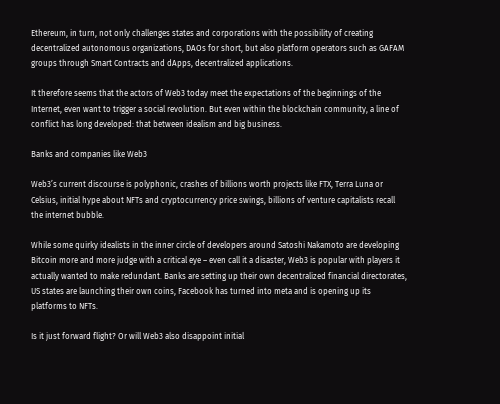Ethereum, in turn, not only challenges states and corporations with the possibility of creating decentralized autonomous organizations, DAOs for short, but also platform operators such as GAFAM groups through Smart Contracts and dApps, decentralized applications.

It therefore seems that the actors of Web3 today meet the expectations of the beginnings of the Internet, even want to trigger a social revolution. But even within the blockchain community, a line of conflict has long developed: that between idealism and big business.

Banks and companies like Web3

Web3’s current discourse is polyphonic, crashes of billions worth projects like FTX, Terra Luna or Celsius, initial hype about NFTs and cryptocurrency price swings, billions of venture capitalists recall the internet bubble.

While some quirky idealists in the inner circle of developers around Satoshi Nakamoto are developing Bitcoin more and more judge with a critical eye – even call it a disaster, Web3 is popular with players it actually wanted to make redundant. Banks are setting up their own decentralized financial directorates, US states are launching their own coins, Facebook has turned into meta and is opening up its platforms to NFTs.

Is it just forward flight? Or will Web3 also disappoint initial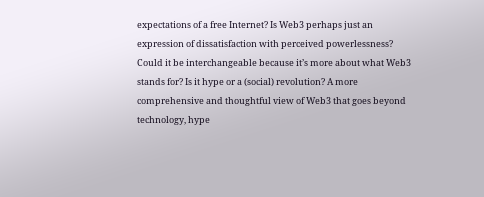expectations of a free Internet? Is Web3 perhaps just an expression of dissatisfaction with perceived powerlessness? Could it be interchangeable because it’s more about what Web3 stands for? Is it hype or a (social) revolution? A more comprehensive and thoughtful view of Web3 that goes beyond technology, hype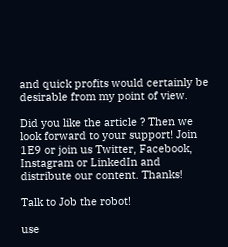and quick profits would certainly be desirable from my point of view.

Did you like the article ? Then we look forward to your support! Join 1E9 or join us Twitter, Facebook, Instagram or LinkedIn and distribute our content. Thanks!

Talk to Job the robot!

use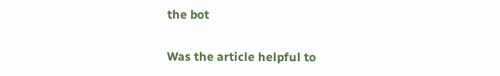the bot

Was the article helpful to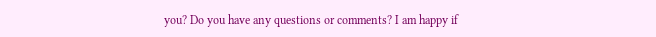you? Do you have any questions or comments? I am happy if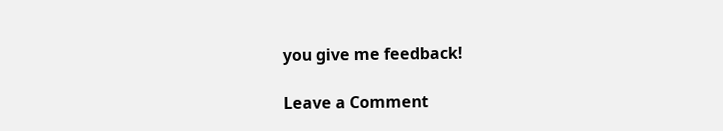you give me feedback!

Leave a Comment